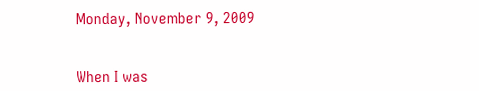Monday, November 9, 2009


When I was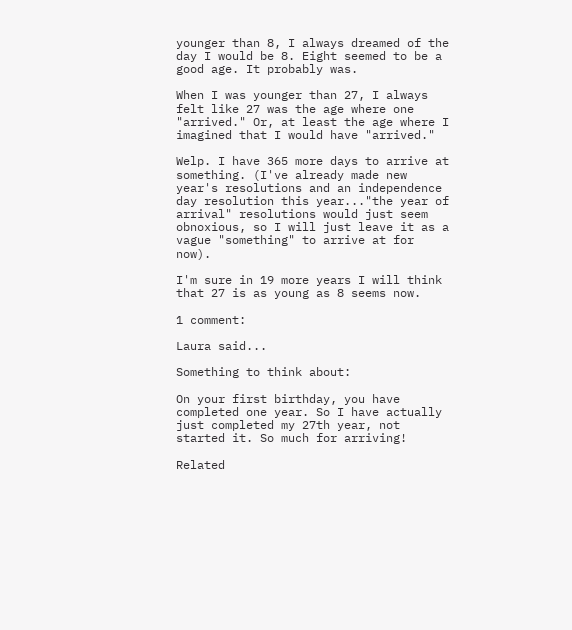younger than 8, I always dreamed of the day I would be 8. Eight seemed to be a good age. It probably was.

When I was younger than 27, I always felt like 27 was the age where one "arrived." Or, at least the age where I imagined that I would have "arrived."

Welp. I have 365 more days to arrive at something. (I've already made new year's resolutions and an independence day resolution this year..."the year of arrival" resolutions would just seem obnoxious, so I will just leave it as a vague "something" to arrive at for now).

I'm sure in 19 more years I will think that 27 is as young as 8 seems now.

1 comment:

Laura said...

Something to think about:

On your first birthday, you have completed one year. So I have actually just completed my 27th year, not started it. So much for arriving!

Related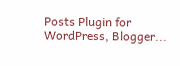Posts Plugin for WordPress, Blogger...